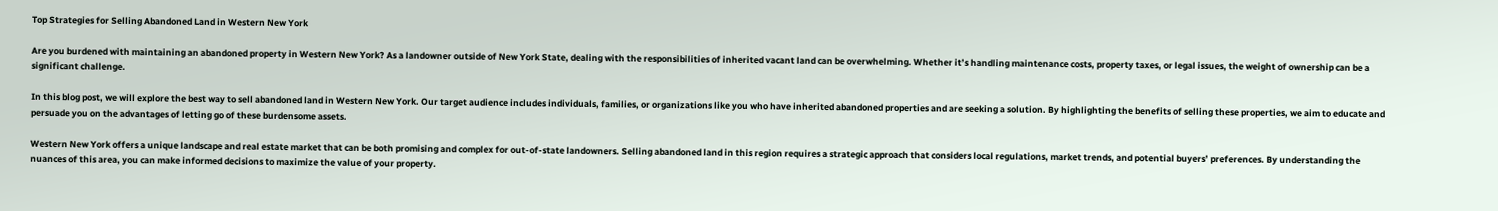Top Strategies for Selling Abandoned Land in Western New York

Are you burdened with maintaining an abandoned property in Western New York? As a landowner outside of New York State, dealing with the responsibilities of inherited vacant land can be overwhelming. Whether it’s handling maintenance costs, property taxes, or legal issues, the weight of ownership can be a significant challenge.

In this blog post, we will explore the best way to sell abandoned land in Western New York. Our target audience includes individuals, families, or organizations like you who have inherited abandoned properties and are seeking a solution. By highlighting the benefits of selling these properties, we aim to educate and persuade you on the advantages of letting go of these burdensome assets.

Western New York offers a unique landscape and real estate market that can be both promising and complex for out-of-state landowners. Selling abandoned land in this region requires a strategic approach that considers local regulations, market trends, and potential buyers’ preferences. By understanding the nuances of this area, you can make informed decisions to maximize the value of your property.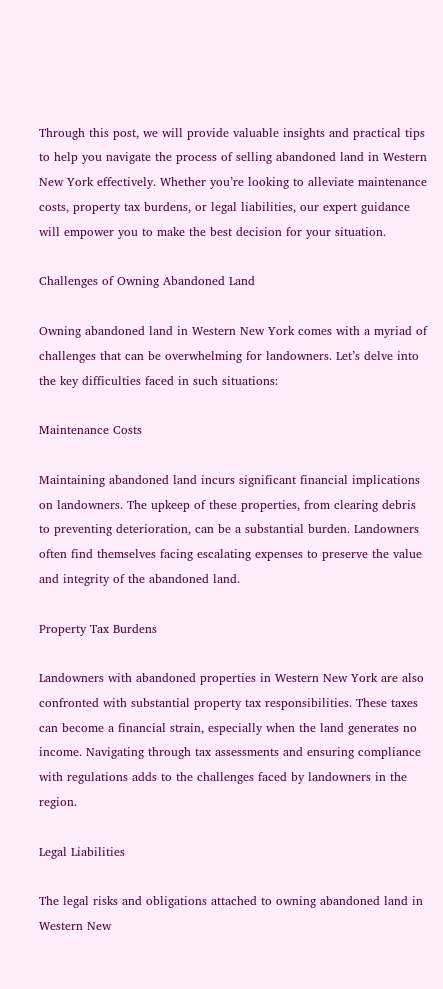Through this post, we will provide valuable insights and practical tips to help you navigate the process of selling abandoned land in Western New York effectively. Whether you’re looking to alleviate maintenance costs, property tax burdens, or legal liabilities, our expert guidance will empower you to make the best decision for your situation.

Challenges of Owning Abandoned Land

Owning abandoned land in Western New York comes with a myriad of challenges that can be overwhelming for landowners. Let’s delve into the key difficulties faced in such situations:

Maintenance Costs

Maintaining abandoned land incurs significant financial implications on landowners. The upkeep of these properties, from clearing debris to preventing deterioration, can be a substantial burden. Landowners often find themselves facing escalating expenses to preserve the value and integrity of the abandoned land.

Property Tax Burdens

Landowners with abandoned properties in Western New York are also confronted with substantial property tax responsibilities. These taxes can become a financial strain, especially when the land generates no income. Navigating through tax assessments and ensuring compliance with regulations adds to the challenges faced by landowners in the region.

Legal Liabilities

The legal risks and obligations attached to owning abandoned land in Western New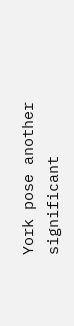York pose another significant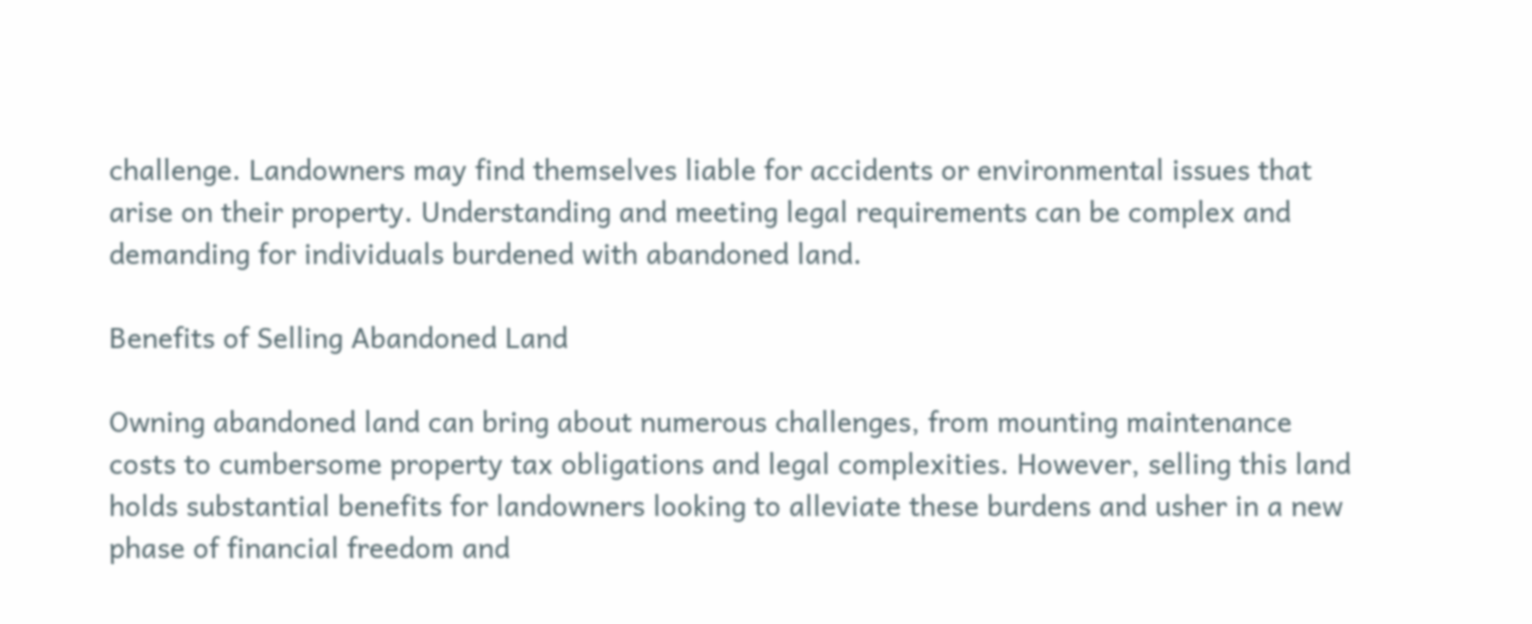challenge. Landowners may find themselves liable for accidents or environmental issues that arise on their property. Understanding and meeting legal requirements can be complex and demanding for individuals burdened with abandoned land.

Benefits of Selling Abandoned Land

Owning abandoned land can bring about numerous challenges, from mounting maintenance costs to cumbersome property tax obligations and legal complexities. However, selling this land holds substantial benefits for landowners looking to alleviate these burdens and usher in a new phase of financial freedom and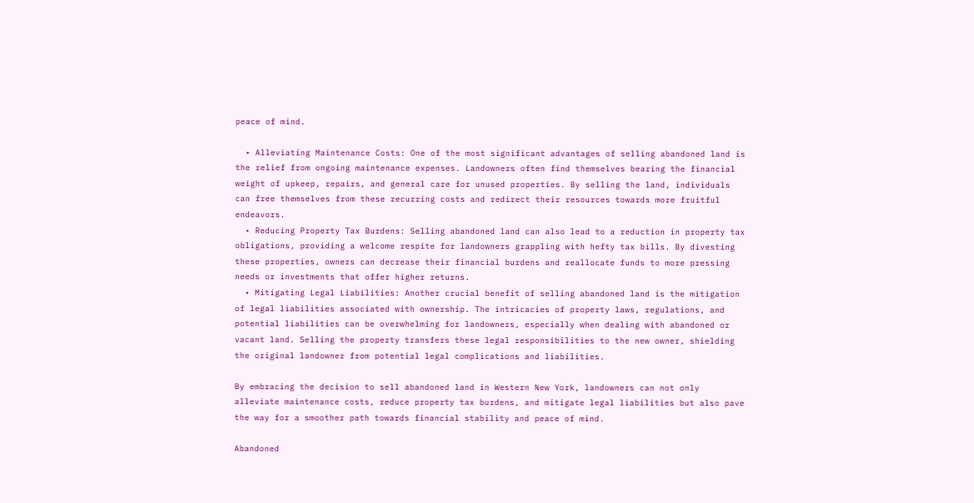peace of mind.

  • Alleviating Maintenance Costs: One of the most significant advantages of selling abandoned land is the relief from ongoing maintenance expenses. Landowners often find themselves bearing the financial weight of upkeep, repairs, and general care for unused properties. By selling the land, individuals can free themselves from these recurring costs and redirect their resources towards more fruitful endeavors.
  • Reducing Property Tax Burdens: Selling abandoned land can also lead to a reduction in property tax obligations, providing a welcome respite for landowners grappling with hefty tax bills. By divesting these properties, owners can decrease their financial burdens and reallocate funds to more pressing needs or investments that offer higher returns.
  • Mitigating Legal Liabilities: Another crucial benefit of selling abandoned land is the mitigation of legal liabilities associated with ownership. The intricacies of property laws, regulations, and potential liabilities can be overwhelming for landowners, especially when dealing with abandoned or vacant land. Selling the property transfers these legal responsibilities to the new owner, shielding the original landowner from potential legal complications and liabilities.

By embracing the decision to sell abandoned land in Western New York, landowners can not only alleviate maintenance costs, reduce property tax burdens, and mitigate legal liabilities but also pave the way for a smoother path towards financial stability and peace of mind.

Abandoned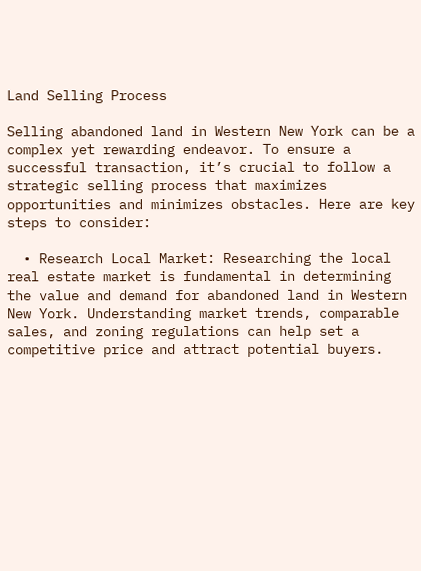Land Selling Process

Selling abandoned land in Western New York can be a complex yet rewarding endeavor. To ensure a successful transaction, it’s crucial to follow a strategic selling process that maximizes opportunities and minimizes obstacles. Here are key steps to consider:

  • Research Local Market: Researching the local real estate market is fundamental in determining the value and demand for abandoned land in Western New York. Understanding market trends, comparable sales, and zoning regulations can help set a competitive price and attract potential buyers.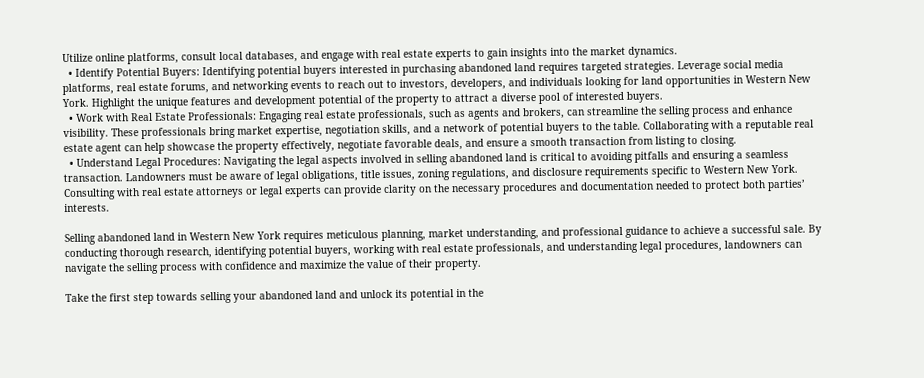Utilize online platforms, consult local databases, and engage with real estate experts to gain insights into the market dynamics.
  • Identify Potential Buyers: Identifying potential buyers interested in purchasing abandoned land requires targeted strategies. Leverage social media platforms, real estate forums, and networking events to reach out to investors, developers, and individuals looking for land opportunities in Western New York. Highlight the unique features and development potential of the property to attract a diverse pool of interested buyers.
  • Work with Real Estate Professionals: Engaging real estate professionals, such as agents and brokers, can streamline the selling process and enhance visibility. These professionals bring market expertise, negotiation skills, and a network of potential buyers to the table. Collaborating with a reputable real estate agent can help showcase the property effectively, negotiate favorable deals, and ensure a smooth transaction from listing to closing.
  • Understand Legal Procedures: Navigating the legal aspects involved in selling abandoned land is critical to avoiding pitfalls and ensuring a seamless transaction. Landowners must be aware of legal obligations, title issues, zoning regulations, and disclosure requirements specific to Western New York. Consulting with real estate attorneys or legal experts can provide clarity on the necessary procedures and documentation needed to protect both parties’ interests.

Selling abandoned land in Western New York requires meticulous planning, market understanding, and professional guidance to achieve a successful sale. By conducting thorough research, identifying potential buyers, working with real estate professionals, and understanding legal procedures, landowners can navigate the selling process with confidence and maximize the value of their property.

Take the first step towards selling your abandoned land and unlock its potential in the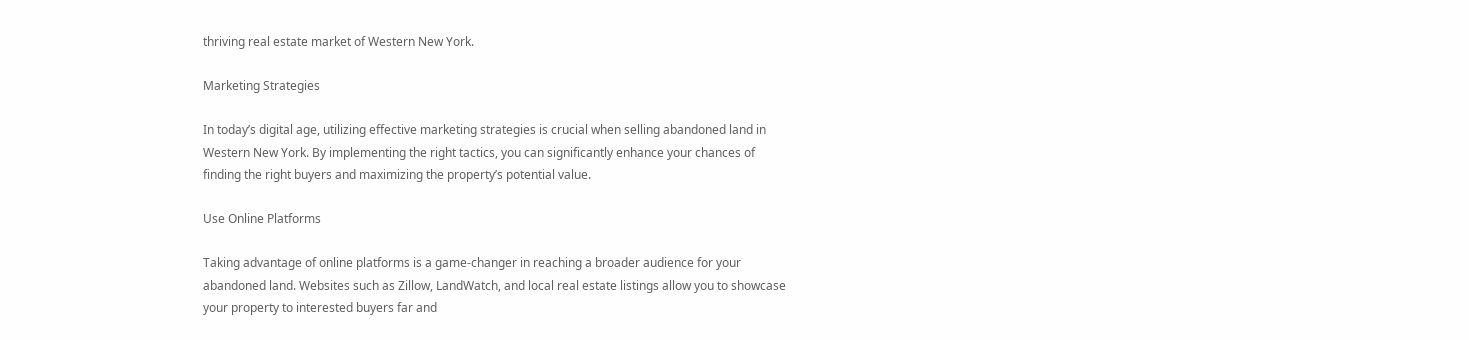thriving real estate market of Western New York.

Marketing Strategies

In today’s digital age, utilizing effective marketing strategies is crucial when selling abandoned land in Western New York. By implementing the right tactics, you can significantly enhance your chances of finding the right buyers and maximizing the property’s potential value.

Use Online Platforms

Taking advantage of online platforms is a game-changer in reaching a broader audience for your abandoned land. Websites such as Zillow, LandWatch, and local real estate listings allow you to showcase your property to interested buyers far and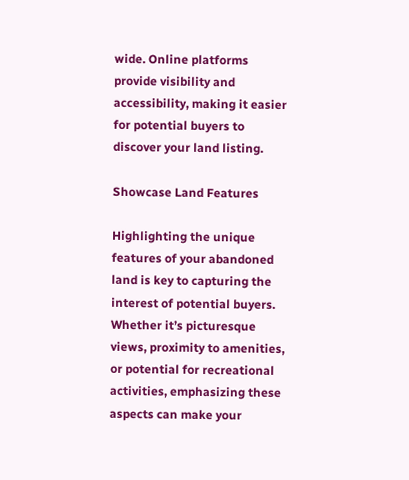wide. Online platforms provide visibility and accessibility, making it easier for potential buyers to discover your land listing.

Showcase Land Features

Highlighting the unique features of your abandoned land is key to capturing the interest of potential buyers. Whether it’s picturesque views, proximity to amenities, or potential for recreational activities, emphasizing these aspects can make your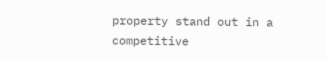property stand out in a competitive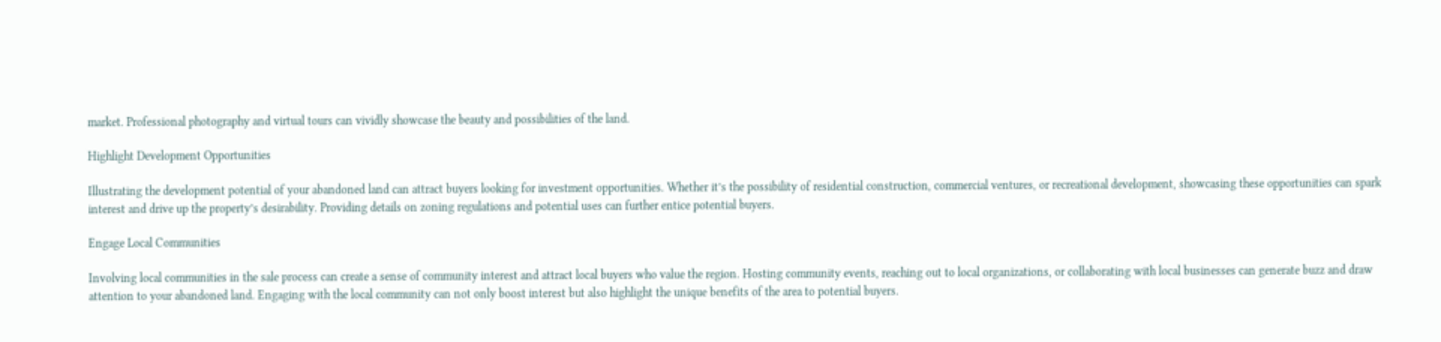market. Professional photography and virtual tours can vividly showcase the beauty and possibilities of the land.

Highlight Development Opportunities

Illustrating the development potential of your abandoned land can attract buyers looking for investment opportunities. Whether it’s the possibility of residential construction, commercial ventures, or recreational development, showcasing these opportunities can spark interest and drive up the property’s desirability. Providing details on zoning regulations and potential uses can further entice potential buyers.

Engage Local Communities

Involving local communities in the sale process can create a sense of community interest and attract local buyers who value the region. Hosting community events, reaching out to local organizations, or collaborating with local businesses can generate buzz and draw attention to your abandoned land. Engaging with the local community can not only boost interest but also highlight the unique benefits of the area to potential buyers.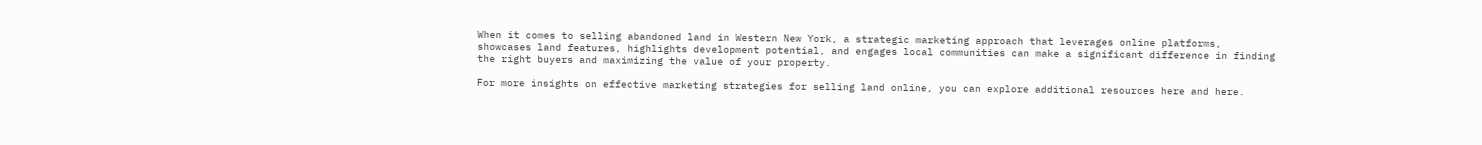When it comes to selling abandoned land in Western New York, a strategic marketing approach that leverages online platforms, showcases land features, highlights development potential, and engages local communities can make a significant difference in finding the right buyers and maximizing the value of your property.

For more insights on effective marketing strategies for selling land online, you can explore additional resources here and here.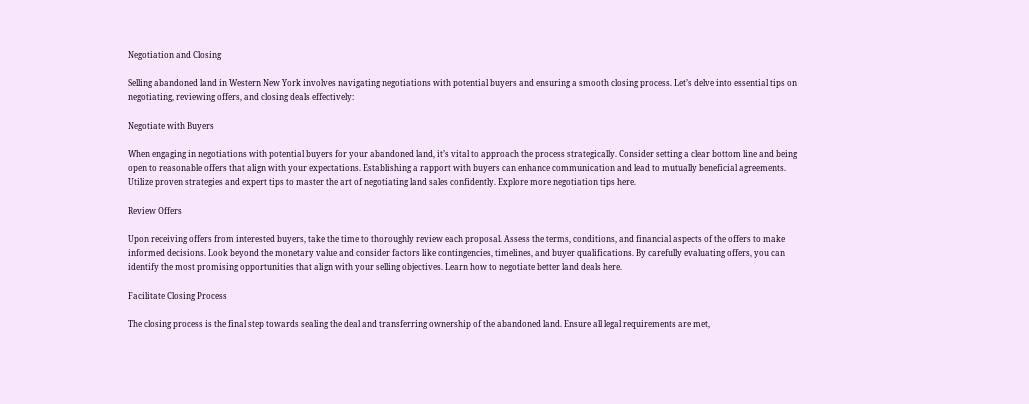Negotiation and Closing

Selling abandoned land in Western New York involves navigating negotiations with potential buyers and ensuring a smooth closing process. Let’s delve into essential tips on negotiating, reviewing offers, and closing deals effectively:

Negotiate with Buyers

When engaging in negotiations with potential buyers for your abandoned land, it’s vital to approach the process strategically. Consider setting a clear bottom line and being open to reasonable offers that align with your expectations. Establishing a rapport with buyers can enhance communication and lead to mutually beneficial agreements. Utilize proven strategies and expert tips to master the art of negotiating land sales confidently. Explore more negotiation tips here.

Review Offers

Upon receiving offers from interested buyers, take the time to thoroughly review each proposal. Assess the terms, conditions, and financial aspects of the offers to make informed decisions. Look beyond the monetary value and consider factors like contingencies, timelines, and buyer qualifications. By carefully evaluating offers, you can identify the most promising opportunities that align with your selling objectives. Learn how to negotiate better land deals here.

Facilitate Closing Process

The closing process is the final step towards sealing the deal and transferring ownership of the abandoned land. Ensure all legal requirements are met,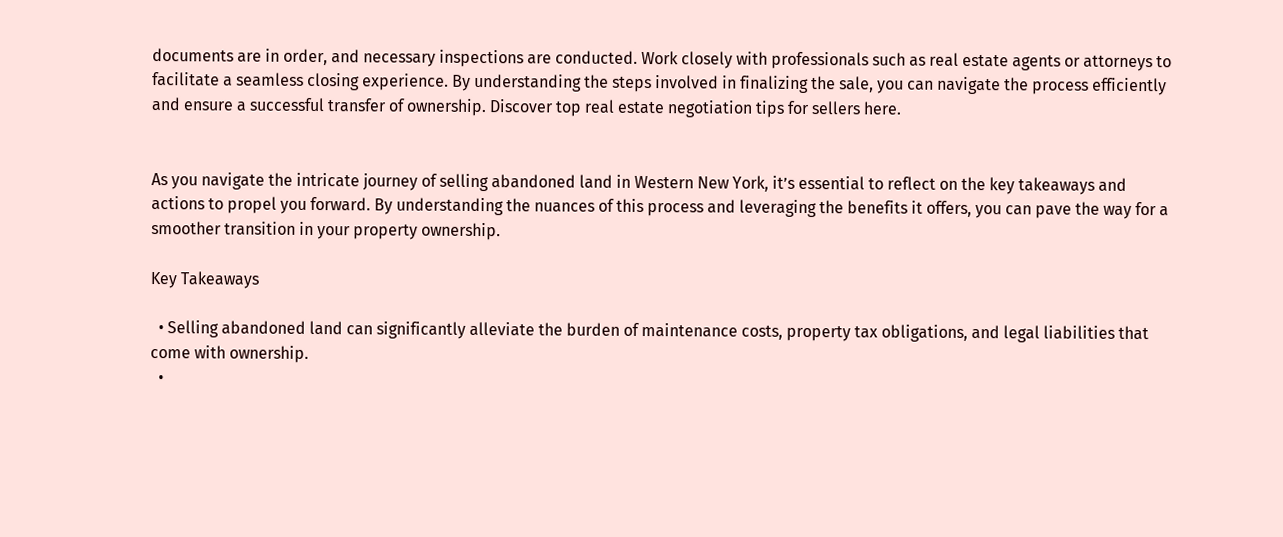documents are in order, and necessary inspections are conducted. Work closely with professionals such as real estate agents or attorneys to facilitate a seamless closing experience. By understanding the steps involved in finalizing the sale, you can navigate the process efficiently and ensure a successful transfer of ownership. Discover top real estate negotiation tips for sellers here.


As you navigate the intricate journey of selling abandoned land in Western New York, it’s essential to reflect on the key takeaways and actions to propel you forward. By understanding the nuances of this process and leveraging the benefits it offers, you can pave the way for a smoother transition in your property ownership.

Key Takeaways

  • Selling abandoned land can significantly alleviate the burden of maintenance costs, property tax obligations, and legal liabilities that come with ownership.
  •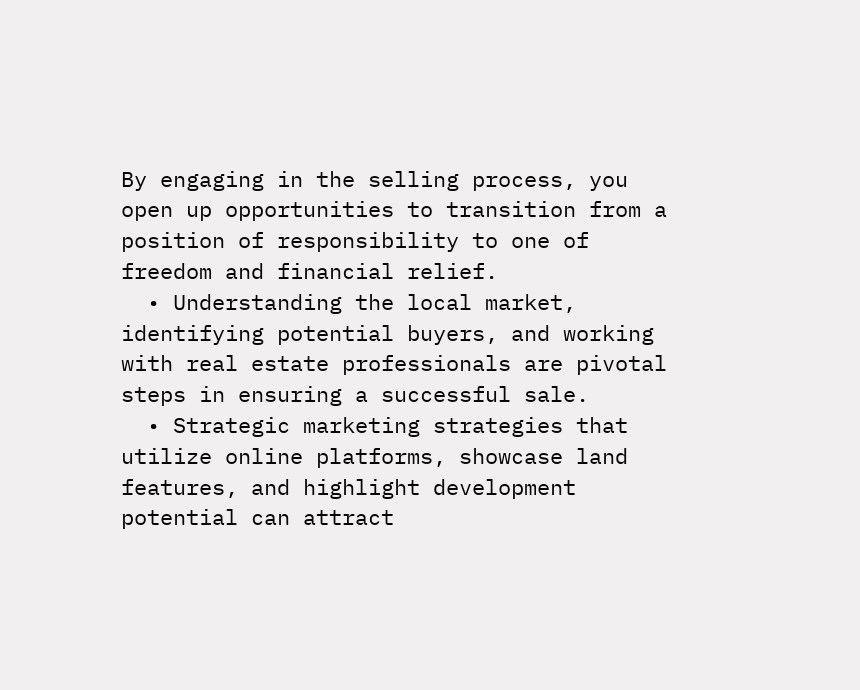By engaging in the selling process, you open up opportunities to transition from a position of responsibility to one of freedom and financial relief.
  • Understanding the local market, identifying potential buyers, and working with real estate professionals are pivotal steps in ensuring a successful sale.
  • Strategic marketing strategies that utilize online platforms, showcase land features, and highlight development potential can attract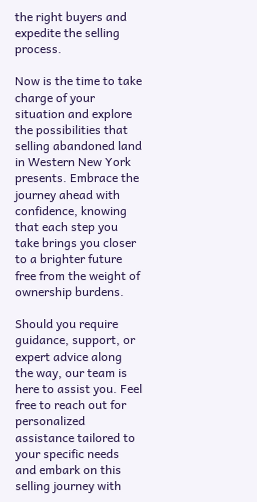the right buyers and expedite the selling process.

Now is the time to take charge of your situation and explore the possibilities that selling abandoned land in Western New York presents. Embrace the journey ahead with confidence, knowing that each step you take brings you closer to a brighter future free from the weight of ownership burdens.

Should you require guidance, support, or expert advice along the way, our team is here to assist you. Feel free to reach out for personalized assistance tailored to your specific needs and embark on this selling journey with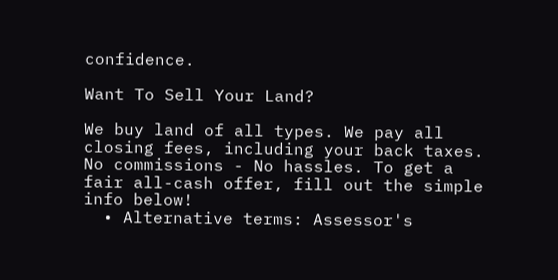confidence.

Want To Sell Your Land?

We buy land of all types. We pay all closing fees, including your back taxes. No commissions - No hassles. To get a fair all-cash offer, fill out the simple info below!
  • Alternative terms: Assessor's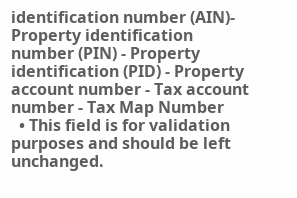identification number (AIN)- Property identification number (PIN) - Property identification (PID) - Property account number - Tax account number - Tax Map Number
  • This field is for validation purposes and should be left unchanged.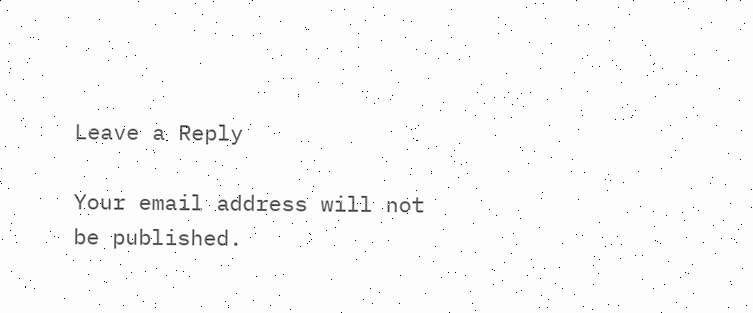Leave a Reply

Your email address will not be published.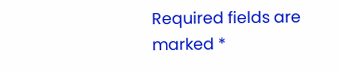Required fields are marked *